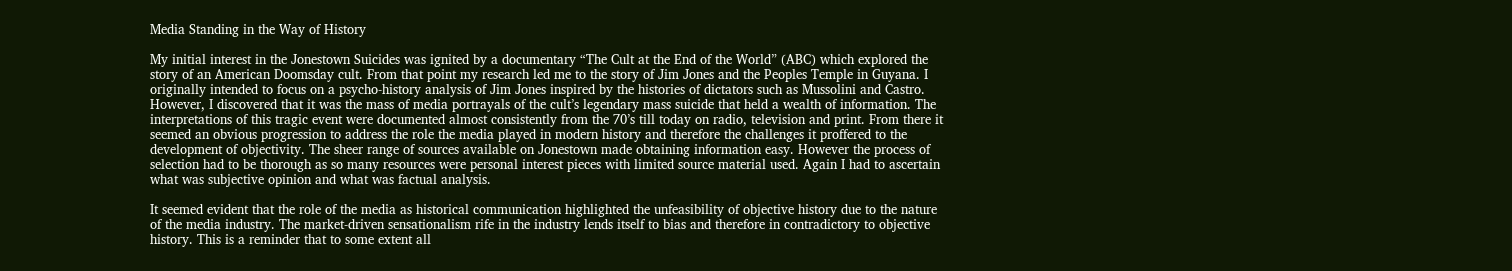Media Standing in the Way of History

My initial interest in the Jonestown Suicides was ignited by a documentary “The Cult at the End of the World” (ABC) which explored the story of an American Doomsday cult. From that point my research led me to the story of Jim Jones and the Peoples Temple in Guyana. I originally intended to focus on a psycho-history analysis of Jim Jones inspired by the histories of dictators such as Mussolini and Castro. However, I discovered that it was the mass of media portrayals of the cult’s legendary mass suicide that held a wealth of information. The interpretations of this tragic event were documented almost consistently from the 70’s till today on radio, television and print. From there it seemed an obvious progression to address the role the media played in modern history and therefore the challenges it proffered to the development of objectivity. The sheer range of sources available on Jonestown made obtaining information easy. However the process of selection had to be thorough as so many resources were personal interest pieces with limited source material used. Again I had to ascertain what was subjective opinion and what was factual analysis.

It seemed evident that the role of the media as historical communication highlighted the unfeasibility of objective history due to the nature of the media industry. The market-driven sensationalism rife in the industry lends itself to bias and therefore in contradictory to objective history. This is a reminder that to some extent all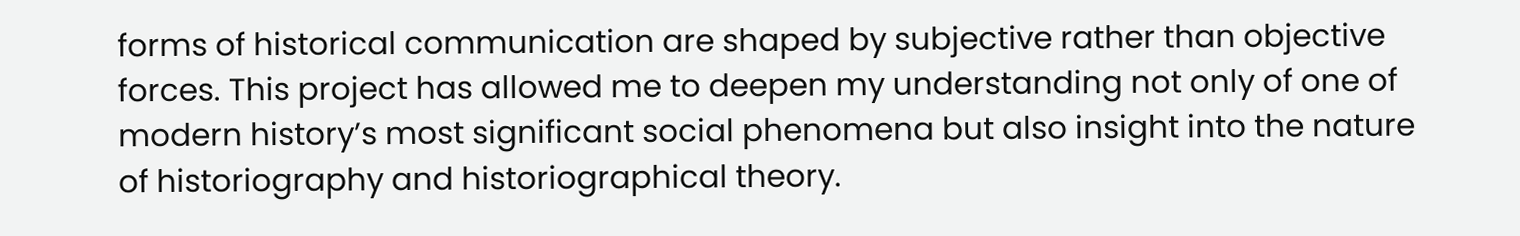forms of historical communication are shaped by subjective rather than objective forces. This project has allowed me to deepen my understanding not only of one of modern history’s most significant social phenomena but also insight into the nature of historiography and historiographical theory.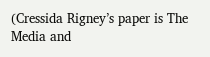(Cressida Rigney’s paper is The Media and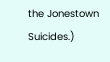the Jonestown Suicides.)